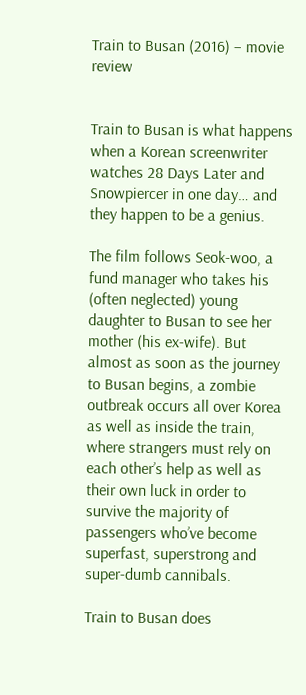Train to Busan (2016) – movie review


Train to Busan is what happens when a Korean screenwriter watches 28 Days Later and Snowpiercer in one day… and they happen to be a genius.

The film follows Seok-woo, a fund manager who takes his (often neglected) young daughter to Busan to see her mother (his ex-wife). But almost as soon as the journey to Busan begins, a zombie outbreak occurs all over Korea as well as inside the train, where strangers must rely on each other’s help as well as their own luck in order to survive the majority of passengers who’ve become superfast, superstrong and super-dumb cannibals.

Train to Busan does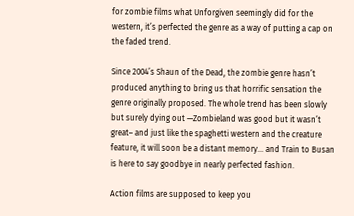for zombie films what Unforgiven seemingly did for the western, it’s perfected the genre as a way of putting a cap on the faded trend.

Since 2004’s Shaun of the Dead, the zombie genre hasn’t produced anything to bring us that horrific sensation the genre originally proposed. The whole trend has been slowly but surely dying out —Zombieland was good but it wasn’t great– and just like the spaghetti western and the creature feature, it will soon be a distant memory… and Train to Busan is here to say goodbye in nearly perfected fashion.

Action films are supposed to keep you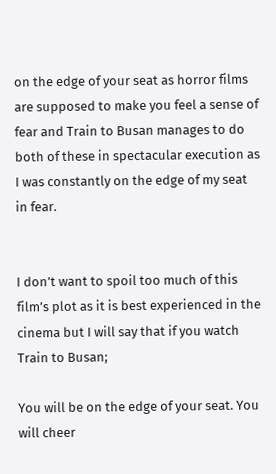on the edge of your seat as horror films are supposed to make you feel a sense of fear and Train to Busan manages to do both of these in spectacular execution as I was constantly on the edge of my seat in fear.


I don’t want to spoil too much of this film’s plot as it is best experienced in the cinema but I will say that if you watch Train to Busan;

You will be on the edge of your seat. You will cheer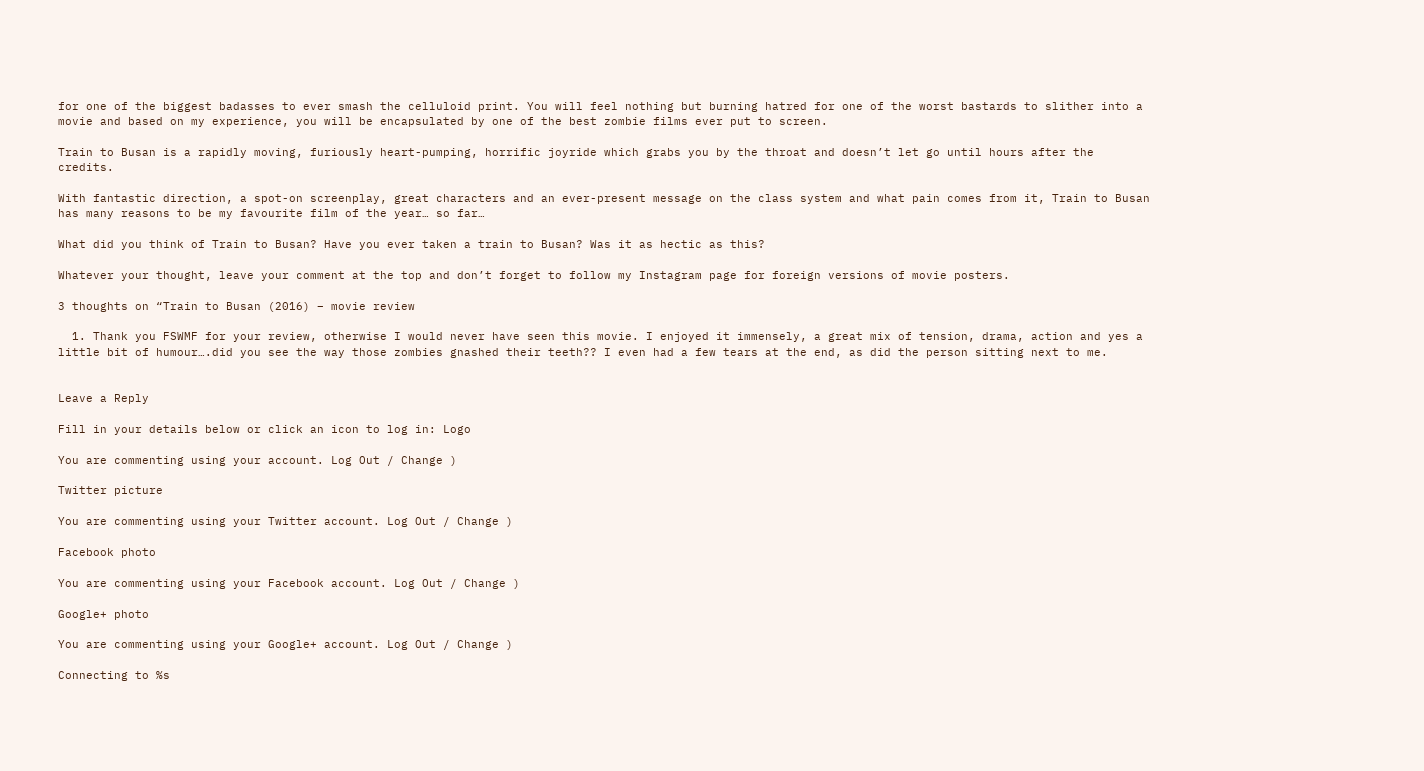for one of the biggest badasses to ever smash the celluloid print. You will feel nothing but burning hatred for one of the worst bastards to slither into a movie and based on my experience, you will be encapsulated by one of the best zombie films ever put to screen.

Train to Busan is a rapidly moving, furiously heart-pumping, horrific joyride which grabs you by the throat and doesn’t let go until hours after the credits.

With fantastic direction, a spot-on screenplay, great characters and an ever-present message on the class system and what pain comes from it, Train to Busan has many reasons to be my favourite film of the year… so far…

What did you think of Train to Busan? Have you ever taken a train to Busan? Was it as hectic as this?

Whatever your thought, leave your comment at the top and don’t forget to follow my Instagram page for foreign versions of movie posters.

3 thoughts on “Train to Busan (2016) – movie review

  1. Thank you FSWMF for your review, otherwise I would never have seen this movie. I enjoyed it immensely, a great mix of tension, drama, action and yes a little bit of humour….did you see the way those zombies gnashed their teeth?? I even had a few tears at the end, as did the person sitting next to me.


Leave a Reply

Fill in your details below or click an icon to log in: Logo

You are commenting using your account. Log Out / Change )

Twitter picture

You are commenting using your Twitter account. Log Out / Change )

Facebook photo

You are commenting using your Facebook account. Log Out / Change )

Google+ photo

You are commenting using your Google+ account. Log Out / Change )

Connecting to %s